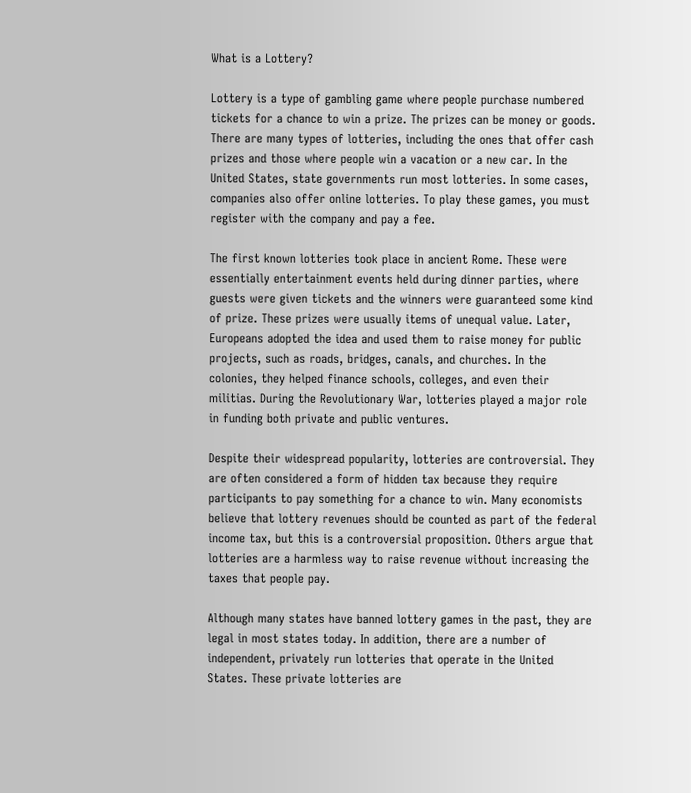What is a Lottery?

Lottery is a type of gambling game where people purchase numbered tickets for a chance to win a prize. The prizes can be money or goods. There are many types of lotteries, including the ones that offer cash prizes and those where people win a vacation or a new car. In the United States, state governments run most lotteries. In some cases, companies also offer online lotteries. To play these games, you must register with the company and pay a fee.

The first known lotteries took place in ancient Rome. These were essentially entertainment events held during dinner parties, where guests were given tickets and the winners were guaranteed some kind of prize. These prizes were usually items of unequal value. Later, Europeans adopted the idea and used them to raise money for public projects, such as roads, bridges, canals, and churches. In the colonies, they helped finance schools, colleges, and even their militias. During the Revolutionary War, lotteries played a major role in funding both private and public ventures.

Despite their widespread popularity, lotteries are controversial. They are often considered a form of hidden tax because they require participants to pay something for a chance to win. Many economists believe that lottery revenues should be counted as part of the federal income tax, but this is a controversial proposition. Others argue that lotteries are a harmless way to raise revenue without increasing the taxes that people pay.

Although many states have banned lottery games in the past, they are legal in most states today. In addition, there are a number of independent, privately run lotteries that operate in the United States. These private lotteries are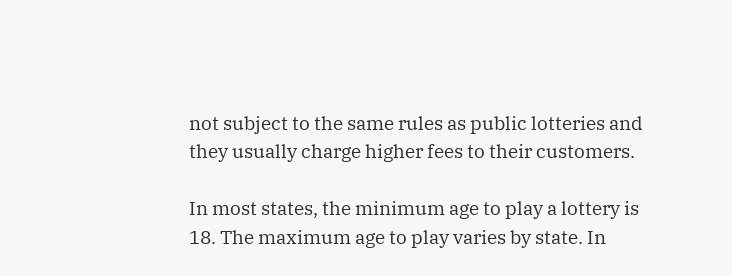not subject to the same rules as public lotteries and they usually charge higher fees to their customers.

In most states, the minimum age to play a lottery is 18. The maximum age to play varies by state. In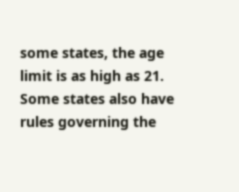some states, the age limit is as high as 21. Some states also have rules governing the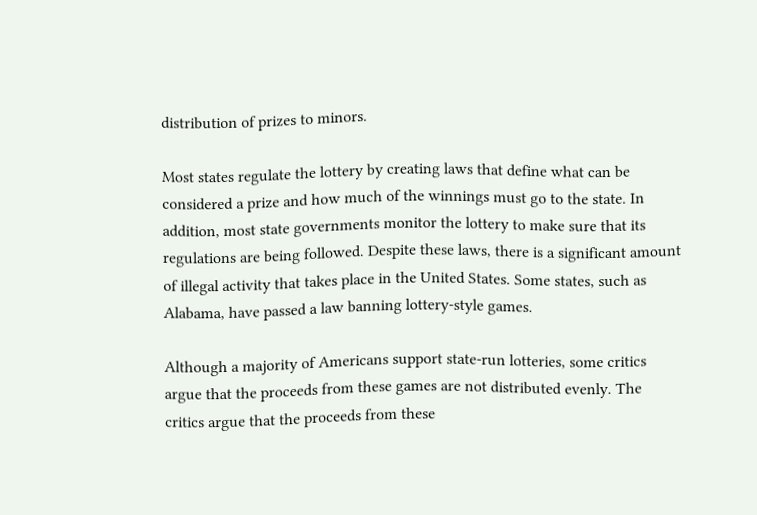distribution of prizes to minors.

Most states regulate the lottery by creating laws that define what can be considered a prize and how much of the winnings must go to the state. In addition, most state governments monitor the lottery to make sure that its regulations are being followed. Despite these laws, there is a significant amount of illegal activity that takes place in the United States. Some states, such as Alabama, have passed a law banning lottery-style games.

Although a majority of Americans support state-run lotteries, some critics argue that the proceeds from these games are not distributed evenly. The critics argue that the proceeds from these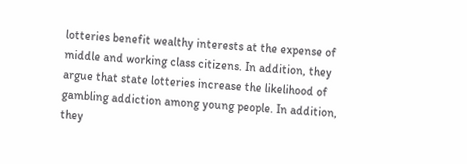lotteries benefit wealthy interests at the expense of middle and working class citizens. In addition, they argue that state lotteries increase the likelihood of gambling addiction among young people. In addition, they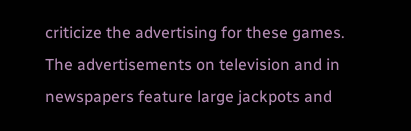criticize the advertising for these games. The advertisements on television and in newspapers feature large jackpots and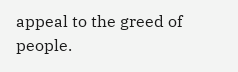appeal to the greed of people.